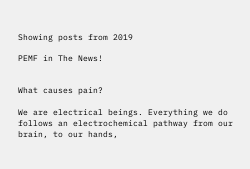Showing posts from 2019

PEMF in The News!


What causes pain?

We are electrical beings. Everything we do follows an electrochemical pathway from our brain, to our hands,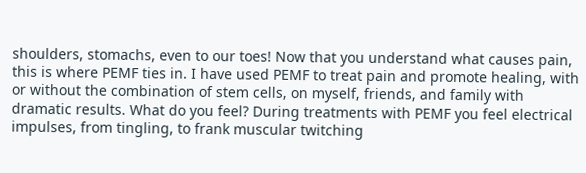shoulders, stomachs, even to our toes! Now that you understand what causes pain, this is where PEMF ties in. I have used PEMF to treat pain and promote healing, with or without the combination of stem cells, on myself, friends, and family with dramatic results. What do you feel? During treatments with PEMF you feel electrical impulses, from tingling, to frank muscular twitching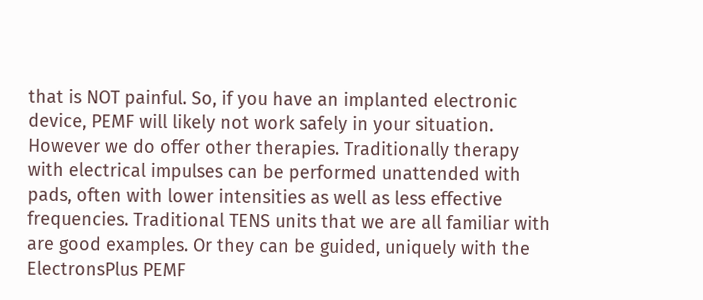that is NOT painful. So, if you have an implanted electronic device, PEMF will likely not work safely in your situation. However we do offer other therapies. Traditionally therapy with electrical impulses can be performed unattended with pads, often with lower intensities as well as less effective frequencies. Traditional TENS units that we are all familiar with are good examples. Or they can be guided, uniquely with the ElectronsPlus PEMF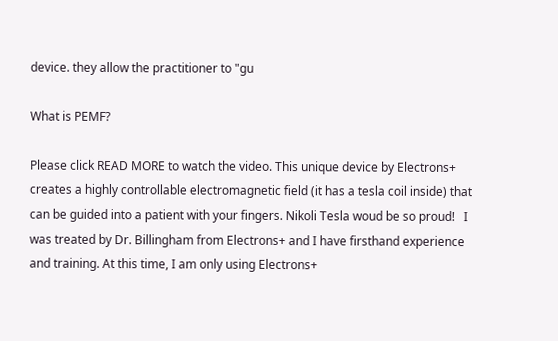device. they allow the practitioner to "gu

What is PEMF?

Please click READ MORE to watch the video. This unique device by Electrons+ creates a highly controllable electromagnetic field (it has a tesla coil inside) that can be guided into a patient with your fingers. Nikoli Tesla woud be so proud!   I was treated by Dr. Billingham from Electrons+ and I have firsthand experience and training. At this time, I am only using Electrons+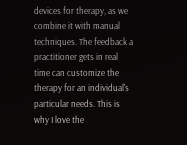devices for therapy, as we combine it with manual techniques. The feedback a practitioner gets in real time can customize the therapy for an individual's particular needs. This is why I love the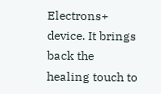Electrons+ device. It brings back the healing touch to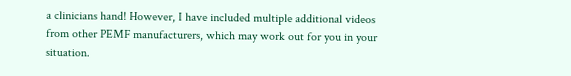a clinicians hand! However, I have included multiple additional videos from other PEMF manufacturers, which may work out for you in your situation.